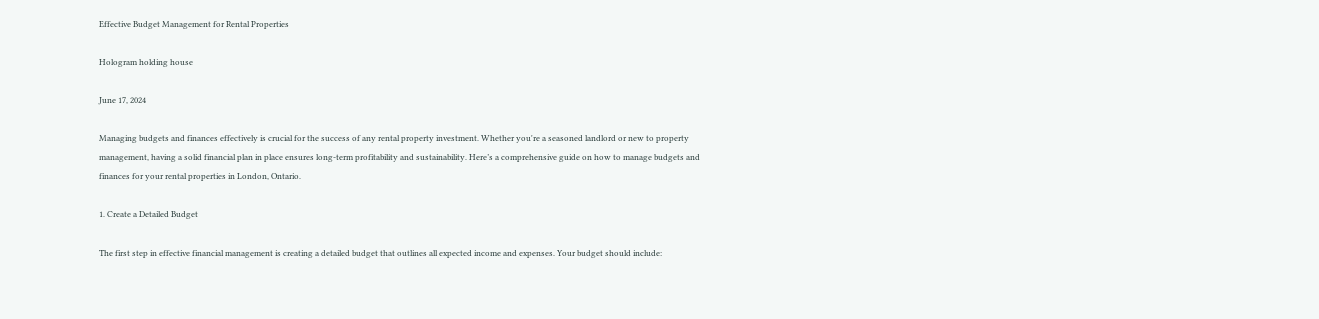Effective Budget Management for Rental Properties

Hologram holding house

June 17, 2024

Managing budgets and finances effectively is crucial for the success of any rental property investment. Whether you're a seasoned landlord or new to property management, having a solid financial plan in place ensures long-term profitability and sustainability. Here’s a comprehensive guide on how to manage budgets and finances for your rental properties in London, Ontario.

1. Create a Detailed Budget

The first step in effective financial management is creating a detailed budget that outlines all expected income and expenses. Your budget should include: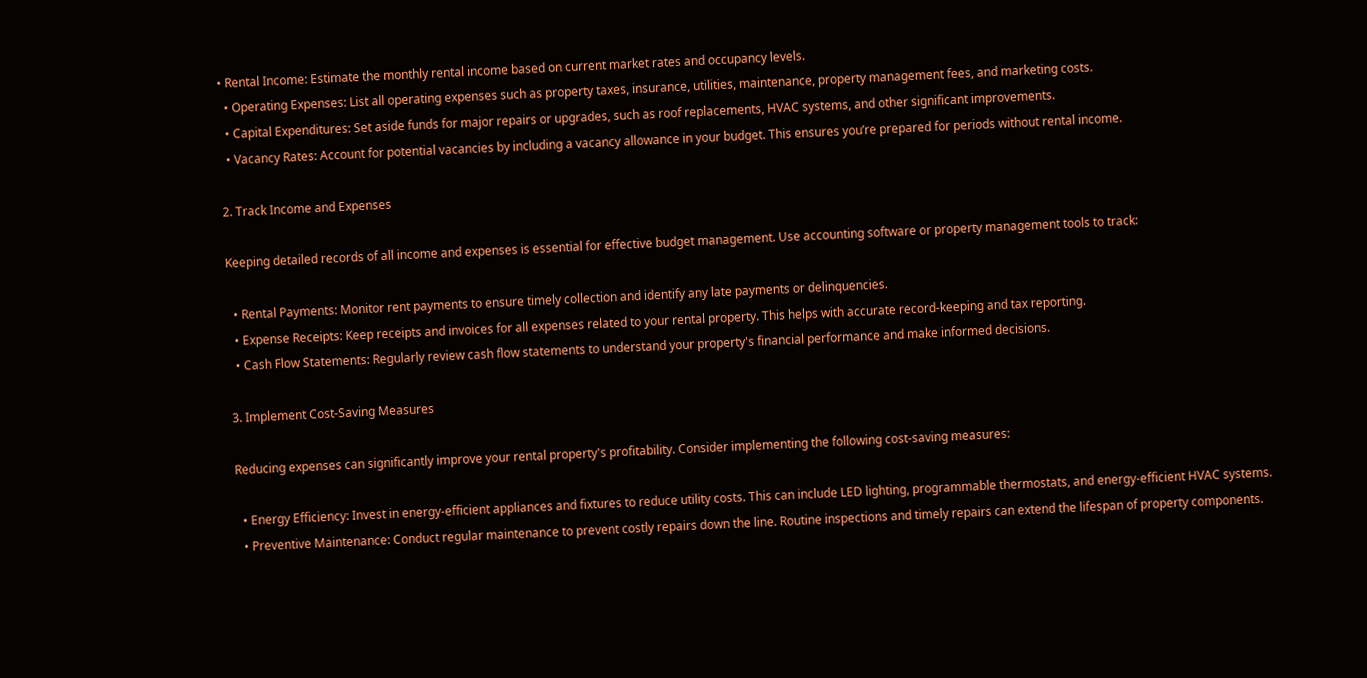• Rental Income: Estimate the monthly rental income based on current market rates and occupancy levels.
  • Operating Expenses: List all operating expenses such as property taxes, insurance, utilities, maintenance, property management fees, and marketing costs.
  • Capital Expenditures: Set aside funds for major repairs or upgrades, such as roof replacements, HVAC systems, and other significant improvements.
  • Vacancy Rates: Account for potential vacancies by including a vacancy allowance in your budget. This ensures you’re prepared for periods without rental income.

2. Track Income and Expenses

Keeping detailed records of all income and expenses is essential for effective budget management. Use accounting software or property management tools to track:

  • Rental Payments: Monitor rent payments to ensure timely collection and identify any late payments or delinquencies.
  • Expense Receipts: Keep receipts and invoices for all expenses related to your rental property. This helps with accurate record-keeping and tax reporting.
  • Cash Flow Statements: Regularly review cash flow statements to understand your property's financial performance and make informed decisions.

3. Implement Cost-Saving Measures

Reducing expenses can significantly improve your rental property's profitability. Consider implementing the following cost-saving measures:

  • Energy Efficiency: Invest in energy-efficient appliances and fixtures to reduce utility costs. This can include LED lighting, programmable thermostats, and energy-efficient HVAC systems.
  • Preventive Maintenance: Conduct regular maintenance to prevent costly repairs down the line. Routine inspections and timely repairs can extend the lifespan of property components.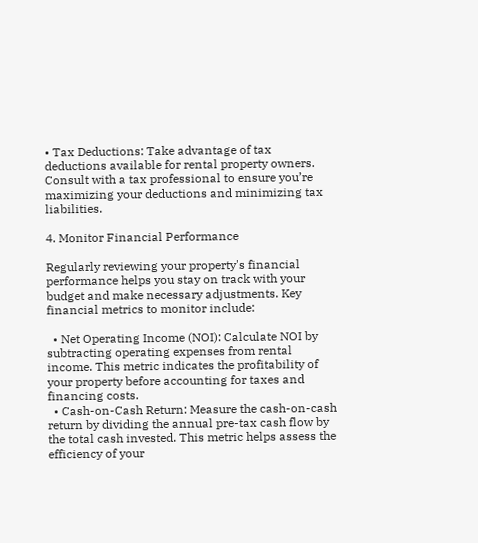• Tax Deductions: Take advantage of tax deductions available for rental property owners. Consult with a tax professional to ensure you’re maximizing your deductions and minimizing tax liabilities.

4. Monitor Financial Performance

Regularly reviewing your property's financial performance helps you stay on track with your budget and make necessary adjustments. Key financial metrics to monitor include:

  • Net Operating Income (NOI): Calculate NOI by subtracting operating expenses from rental income. This metric indicates the profitability of your property before accounting for taxes and financing costs.
  • Cash-on-Cash Return: Measure the cash-on-cash return by dividing the annual pre-tax cash flow by the total cash invested. This metric helps assess the efficiency of your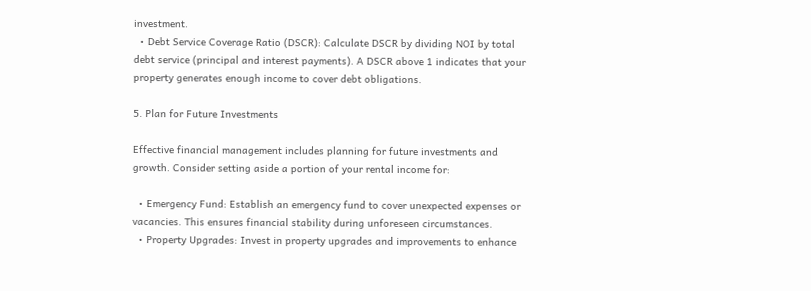investment.
  • Debt Service Coverage Ratio (DSCR): Calculate DSCR by dividing NOI by total debt service (principal and interest payments). A DSCR above 1 indicates that your property generates enough income to cover debt obligations.

5. Plan for Future Investments

Effective financial management includes planning for future investments and growth. Consider setting aside a portion of your rental income for:

  • Emergency Fund: Establish an emergency fund to cover unexpected expenses or vacancies. This ensures financial stability during unforeseen circumstances.
  • Property Upgrades: Invest in property upgrades and improvements to enhance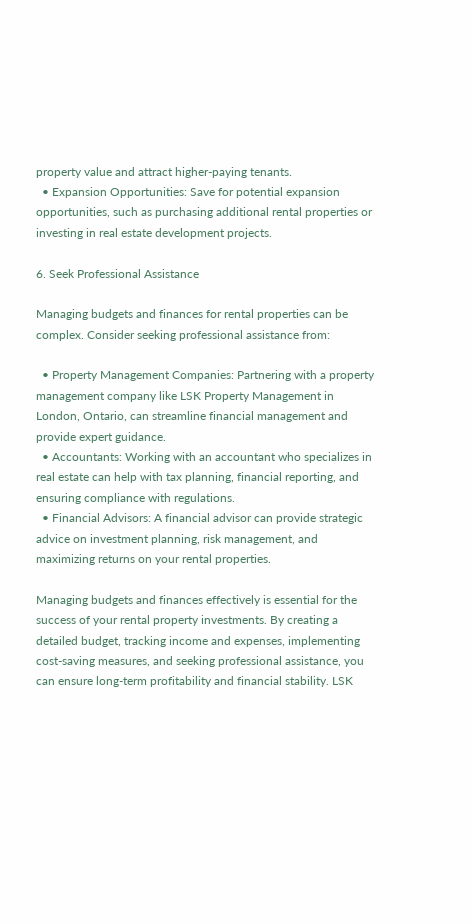property value and attract higher-paying tenants.
  • Expansion Opportunities: Save for potential expansion opportunities, such as purchasing additional rental properties or investing in real estate development projects.

6. Seek Professional Assistance

Managing budgets and finances for rental properties can be complex. Consider seeking professional assistance from:

  • Property Management Companies: Partnering with a property management company like LSK Property Management in London, Ontario, can streamline financial management and provide expert guidance.
  • Accountants: Working with an accountant who specializes in real estate can help with tax planning, financial reporting, and ensuring compliance with regulations.
  • Financial Advisors: A financial advisor can provide strategic advice on investment planning, risk management, and maximizing returns on your rental properties.

Managing budgets and finances effectively is essential for the success of your rental property investments. By creating a detailed budget, tracking income and expenses, implementing cost-saving measures, and seeking professional assistance, you can ensure long-term profitability and financial stability. LSK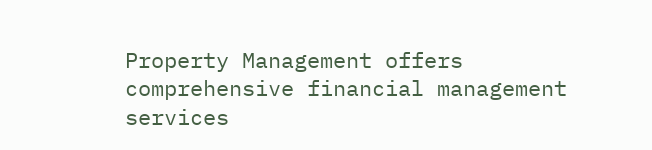Property Management offers comprehensive financial management services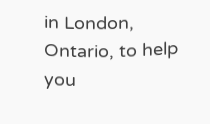in London, Ontario, to help you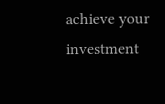achieve your investment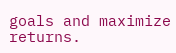goals and maximize returns.